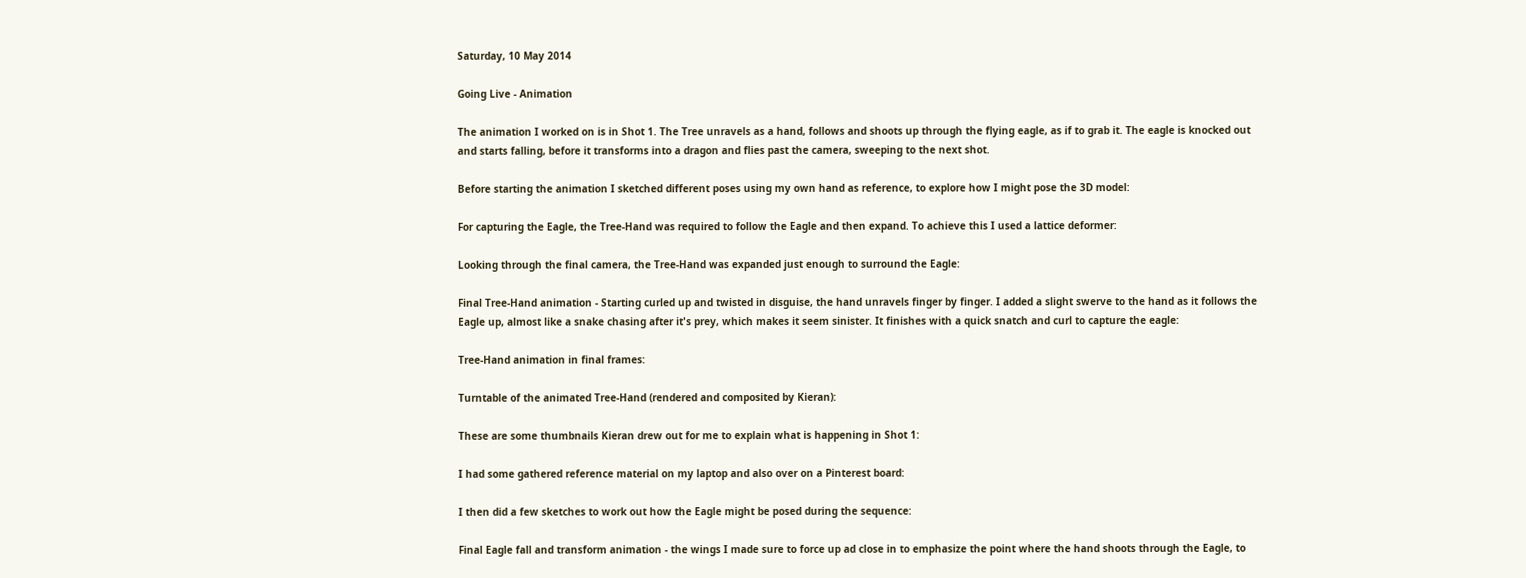Saturday, 10 May 2014

Going Live - Animation

The animation I worked on is in Shot 1. The Tree unravels as a hand, follows and shoots up through the flying eagle, as if to grab it. The eagle is knocked out and starts falling, before it transforms into a dragon and flies past the camera, sweeping to the next shot.

Before starting the animation I sketched different poses using my own hand as reference, to explore how I might pose the 3D model:

For capturing the Eagle, the Tree-Hand was required to follow the Eagle and then expand. To achieve this I used a lattice deformer:

Looking through the final camera, the Tree-Hand was expanded just enough to surround the Eagle:

Final Tree-Hand animation - Starting curled up and twisted in disguise, the hand unravels finger by finger. I added a slight swerve to the hand as it follows the Eagle up, almost like a snake chasing after it's prey, which makes it seem sinister. It finishes with a quick snatch and curl to capture the eagle:

Tree-Hand animation in final frames:

Turntable of the animated Tree-Hand (rendered and composited by Kieran):

These are some thumbnails Kieran drew out for me to explain what is happening in Shot 1:

I had some gathered reference material on my laptop and also over on a Pinterest board:

I then did a few sketches to work out how the Eagle might be posed during the sequence:

Final Eagle fall and transform animation - the wings I made sure to force up ad close in to emphasize the point where the hand shoots through the Eagle, to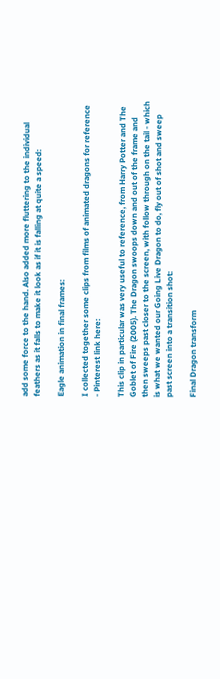add some force to the hand. Also added more fluttering to the individual feathers as it falls to make it look as if it is falling at quite a speed:

Eagle animation in final frames:

I collected together some clips from films of animated dragons for reference - Pinterest link here:

This clip in particular was very useful to reference, from Harry Potter and The Goblet of Fire (2005). The Dragon swoops down and out of the frame and then sweeps past closer to the screen, with follow through on the tail - which is what we wanted our Going Live Dragon to do, fly out of shot and sweep past screen into a transition shot:

Final Dragon transform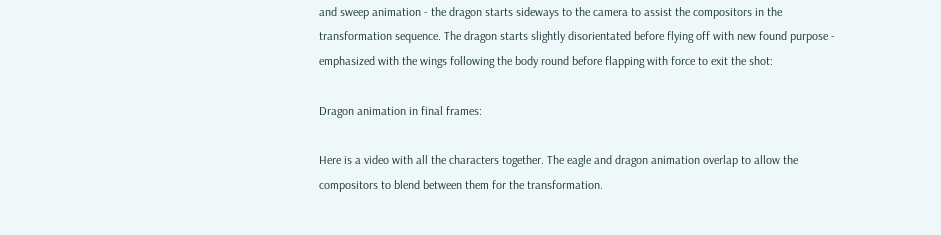and sweep animation - the dragon starts sideways to the camera to assist the compositors in the transformation sequence. The dragon starts slightly disorientated before flying off with new found purpose - emphasized with the wings following the body round before flapping with force to exit the shot:

Dragon animation in final frames:

Here is a video with all the characters together. The eagle and dragon animation overlap to allow the compositors to blend between them for the transformation.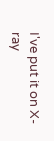I've put it on X-ray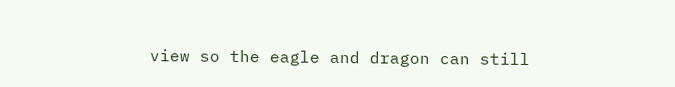view so the eagle and dragon can still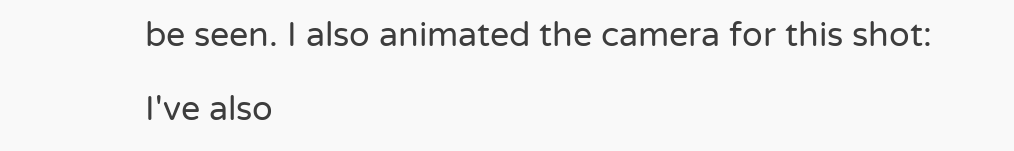be seen. I also animated the camera for this shot:

I've also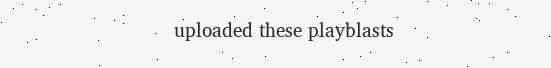uploaded these playblasts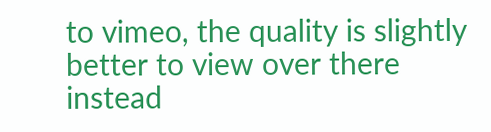to vimeo, the quality is slightly better to view over there instead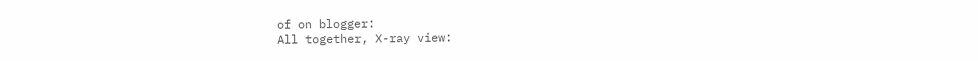of on blogger:
All together, X-ray view: